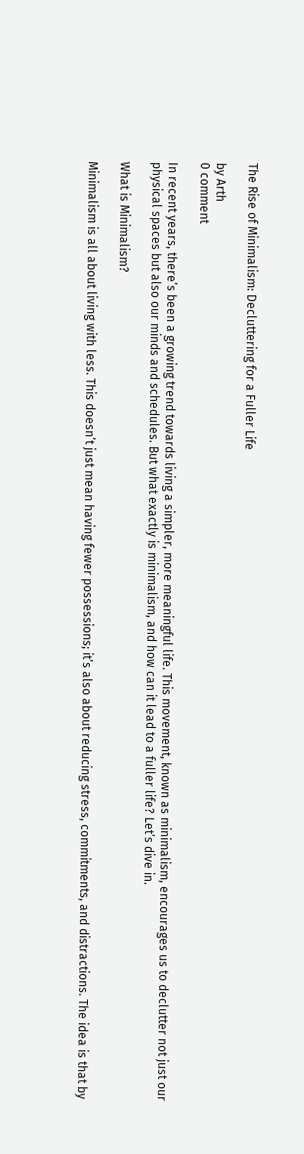The Rise of Minimalism: Decluttering for a Fuller Life

by Arth
0 comment

In recent years, there’s been a growing trend towards living a simpler, more meaningful life. This movement, known as minimalism, encourages us to declutter not just our physical spaces but also our minds and schedules. But what exactly is minimalism, and how can it lead to a fuller life? Let’s dive in.

What is Minimalism?

Minimalism is all about living with less. This doesn’t just mean having fewer possessions; it’s also about reducing stress, commitments, and distractions. The idea is that by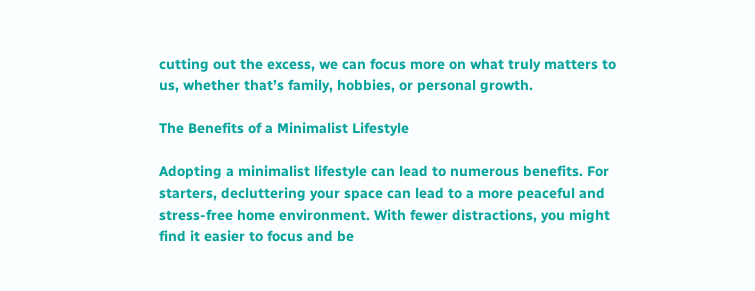cutting out the excess, we can focus more on what truly matters to us, whether that’s family, hobbies, or personal growth.

The Benefits of a Minimalist Lifestyle

Adopting a minimalist lifestyle can lead to numerous benefits. For starters, decluttering your space can lead to a more peaceful and stress-free home environment. With fewer distractions, you might find it easier to focus and be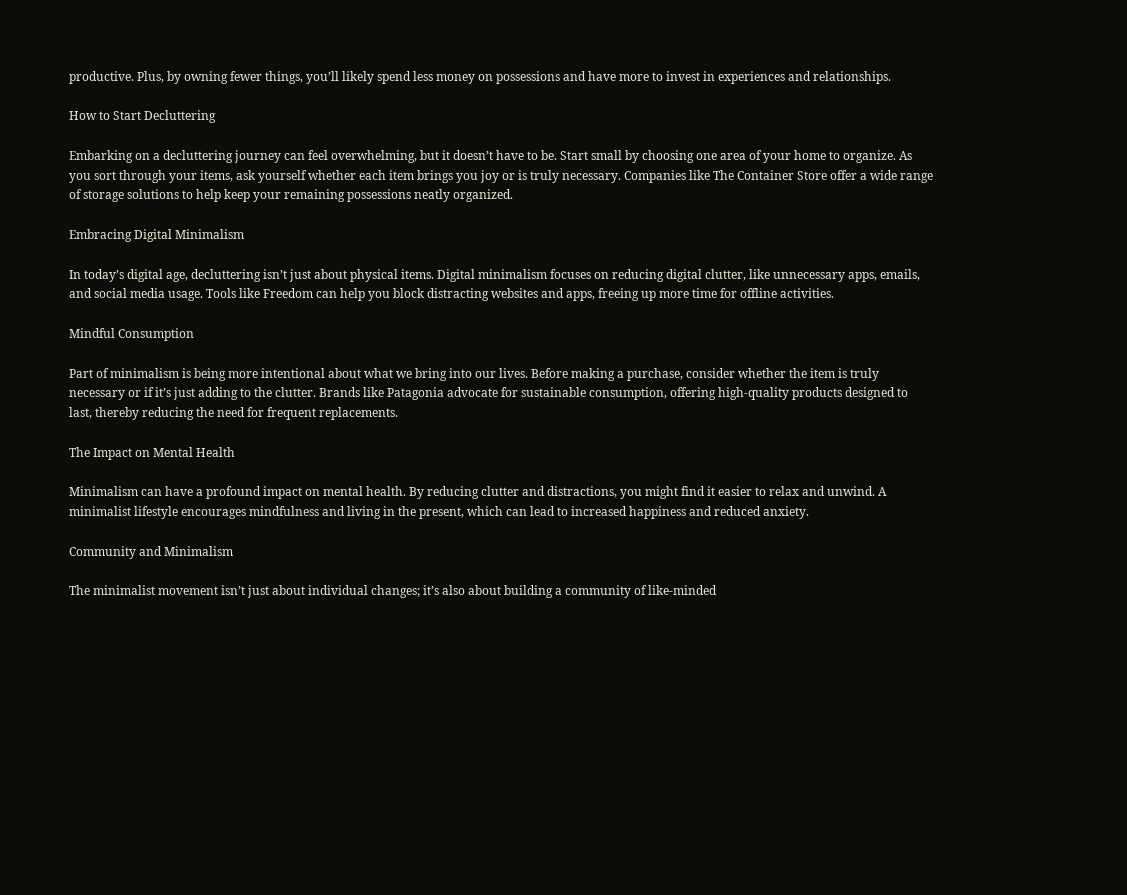productive. Plus, by owning fewer things, you’ll likely spend less money on possessions and have more to invest in experiences and relationships.

How to Start Decluttering

Embarking on a decluttering journey can feel overwhelming, but it doesn’t have to be. Start small by choosing one area of your home to organize. As you sort through your items, ask yourself whether each item brings you joy or is truly necessary. Companies like The Container Store offer a wide range of storage solutions to help keep your remaining possessions neatly organized.

Embracing Digital Minimalism

In today’s digital age, decluttering isn’t just about physical items. Digital minimalism focuses on reducing digital clutter, like unnecessary apps, emails, and social media usage. Tools like Freedom can help you block distracting websites and apps, freeing up more time for offline activities.

Mindful Consumption

Part of minimalism is being more intentional about what we bring into our lives. Before making a purchase, consider whether the item is truly necessary or if it’s just adding to the clutter. Brands like Patagonia advocate for sustainable consumption, offering high-quality products designed to last, thereby reducing the need for frequent replacements.

The Impact on Mental Health

Minimalism can have a profound impact on mental health. By reducing clutter and distractions, you might find it easier to relax and unwind. A minimalist lifestyle encourages mindfulness and living in the present, which can lead to increased happiness and reduced anxiety.

Community and Minimalism

The minimalist movement isn’t just about individual changes; it’s also about building a community of like-minded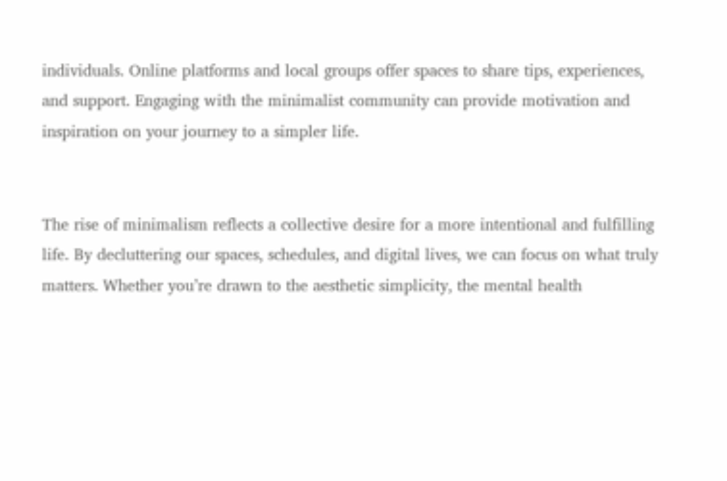individuals. Online platforms and local groups offer spaces to share tips, experiences, and support. Engaging with the minimalist community can provide motivation and inspiration on your journey to a simpler life.


The rise of minimalism reflects a collective desire for a more intentional and fulfilling life. By decluttering our spaces, schedules, and digital lives, we can focus on what truly matters. Whether you’re drawn to the aesthetic simplicity, the mental health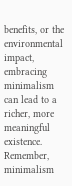benefits, or the environmental impact, embracing minimalism can lead to a richer, more meaningful existence. Remember, minimalism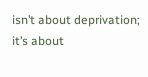isn’t about deprivation; it’s about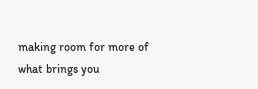making room for more of what brings you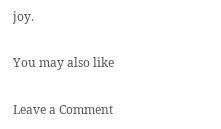joy.

You may also like

Leave a Comment